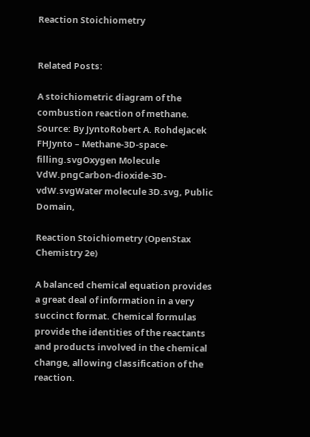Reaction Stoichiometry


Related Posts:

A stoichiometric diagram of the combustion reaction of methane. Source: By JyntoRobert A. RohdeJacek FHJynto – Methane-3D-space-filling.svgOxygen Molecule VdW.pngCarbon-dioxide-3D-vdW.svgWater molecule 3D.svg, Public Domain,

Reaction Stoichiometry (OpenStax Chemistry 2e)

A balanced chemical equation provides a great deal of information in a very succinct format. Chemical formulas provide the identities of the reactants and products involved in the chemical change, allowing classification of the reaction.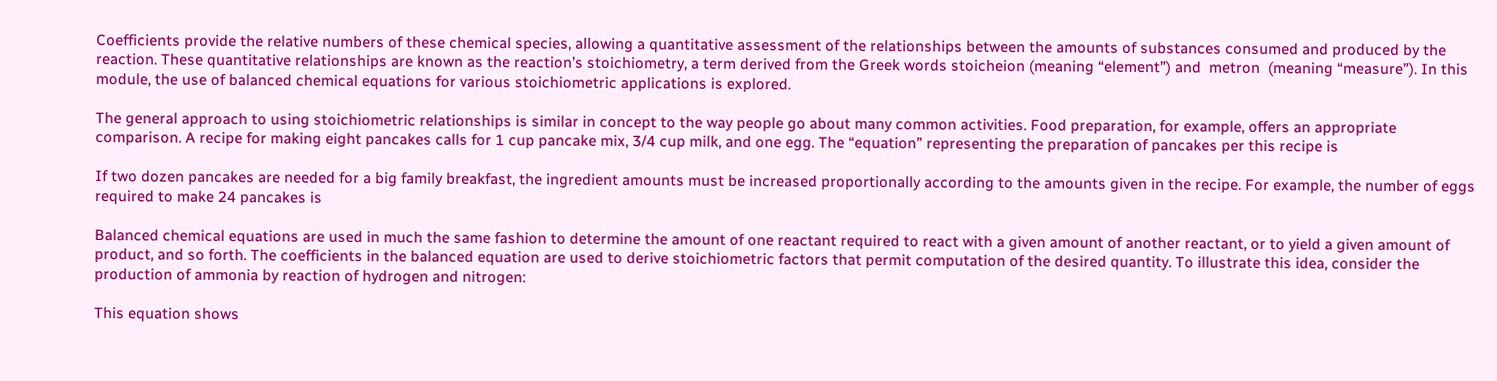Coefficients provide the relative numbers of these chemical species, allowing a quantitative assessment of the relationships between the amounts of substances consumed and produced by the reaction. These quantitative relationships are known as the reaction’s stoichiometry, a term derived from the Greek words stoicheion (meaning “element”) and  metron  (meaning “measure”). In this module, the use of balanced chemical equations for various stoichiometric applications is explored.

The general approach to using stoichiometric relationships is similar in concept to the way people go about many common activities. Food preparation, for example, offers an appropriate comparison. A recipe for making eight pancakes calls for 1 cup pancake mix, 3/4 cup milk, and one egg. The “equation” representing the preparation of pancakes per this recipe is

If two dozen pancakes are needed for a big family breakfast, the ingredient amounts must be increased proportionally according to the amounts given in the recipe. For example, the number of eggs required to make 24 pancakes is

Balanced chemical equations are used in much the same fashion to determine the amount of one reactant required to react with a given amount of another reactant, or to yield a given amount of product, and so forth. The coefficients in the balanced equation are used to derive stoichiometric factors that permit computation of the desired quantity. To illustrate this idea, consider the production of ammonia by reaction of hydrogen and nitrogen:

This equation shows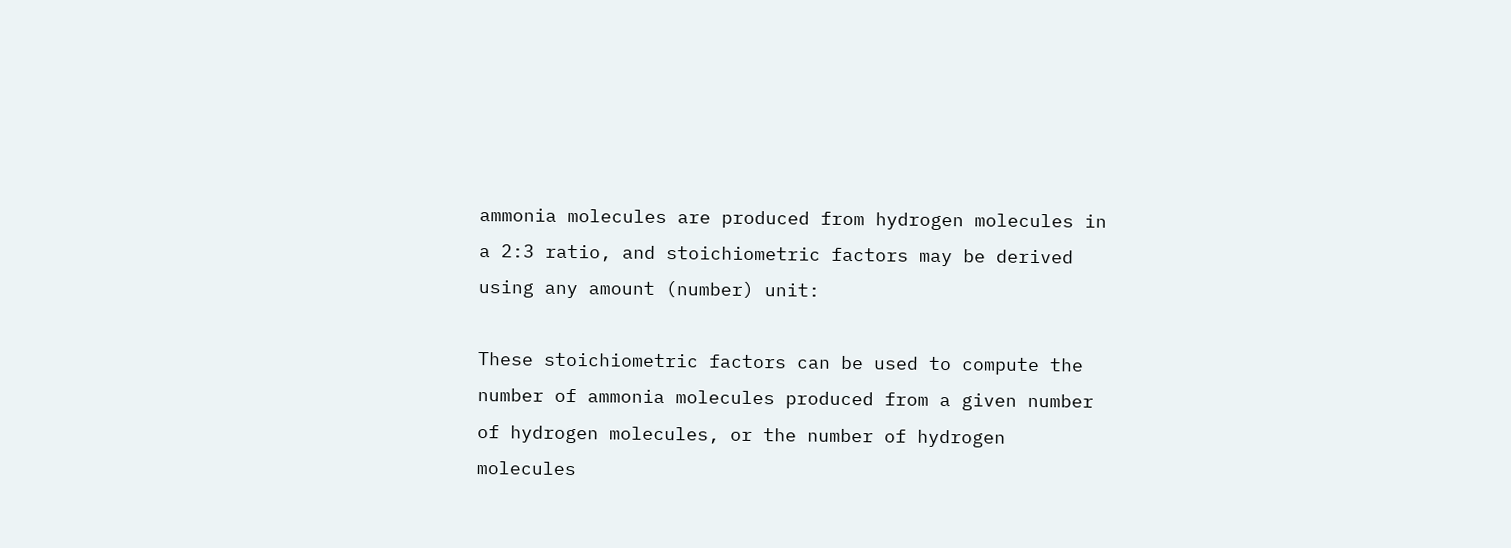ammonia molecules are produced from hydrogen molecules in a 2:3 ratio, and stoichiometric factors may be derived using any amount (number) unit:

These stoichiometric factors can be used to compute the number of ammonia molecules produced from a given number of hydrogen molecules, or the number of hydrogen molecules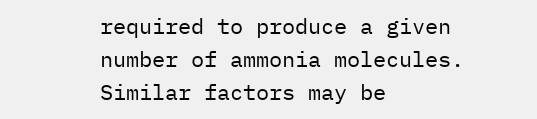required to produce a given number of ammonia molecules. Similar factors may be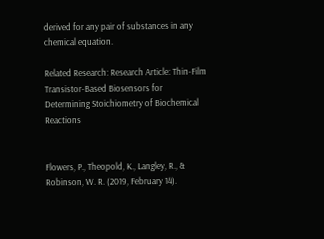derived for any pair of substances in any chemical equation.

Related Research: Research Article: Thin-Film Transistor-Based Biosensors for Determining Stoichiometry of Biochemical Reactions


Flowers, P., Theopold, K., Langley, R., & Robinson, W. R. (2019, February 14).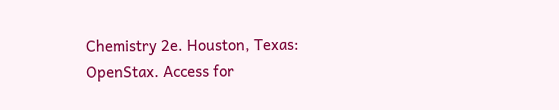Chemistry 2e. Houston, Texas: OpenStax. Access for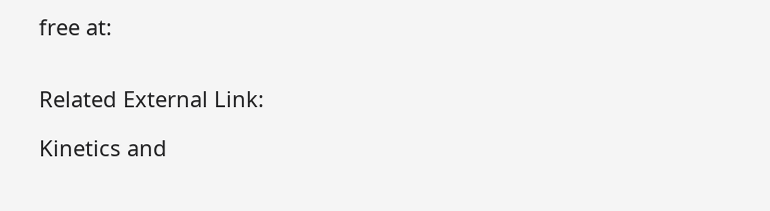free at:


Related External Link:

Kinetics and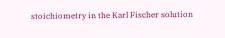stoichiometry in the Karl Fischer solution